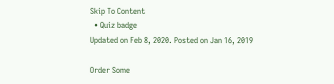Skip To Content
  • Quiz badge
Updated on Feb 8, 2020. Posted on Jan 16, 2019

Order Some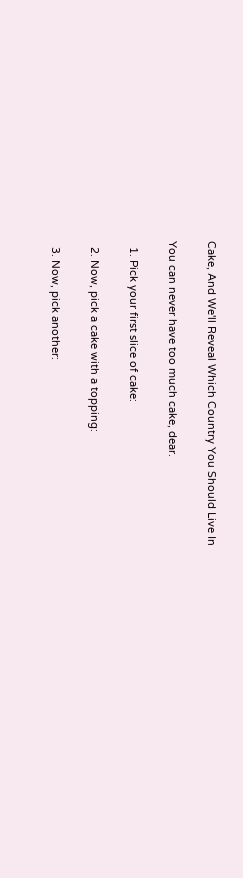Cake, And We'll Reveal Which Country You Should Live In

You can never have too much cake, dear.

  1. Pick your first slice of cake:

  2. Now, pick a cake with a topping:

  3. Now, pick another: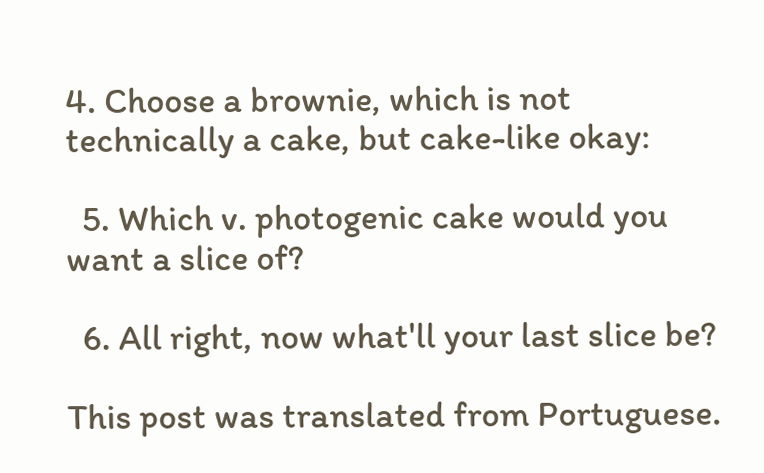4. Choose a brownie, which is not technically a cake, but cake-like okay:

  5. Which v. photogenic cake would you want a slice of?

  6. All right, now what'll your last slice be?

This post was translated from Portuguese.